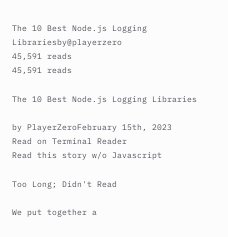The 10 Best Node.js Logging Librariesby@playerzero
45,591 reads
45,591 reads

The 10 Best Node.js Logging Libraries

by PlayerZeroFebruary 15th, 2023
Read on Terminal Reader
Read this story w/o Javascript

Too Long; Didn't Read

We put together a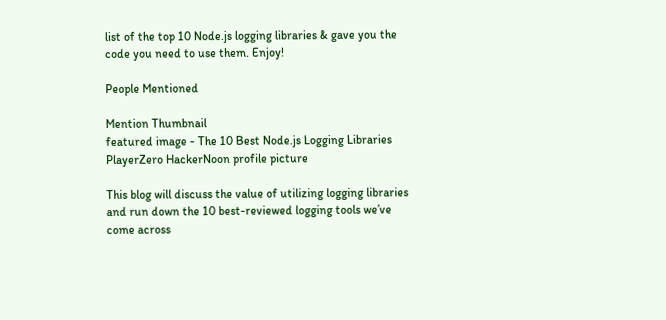list of the top 10 Node.js logging libraries & gave you the code you need to use them. Enjoy!

People Mentioned

Mention Thumbnail
featured image - The 10 Best Node.js Logging Libraries
PlayerZero HackerNoon profile picture

This blog will discuss the value of utilizing logging libraries and run down the 10 best-reviewed logging tools we’ve come across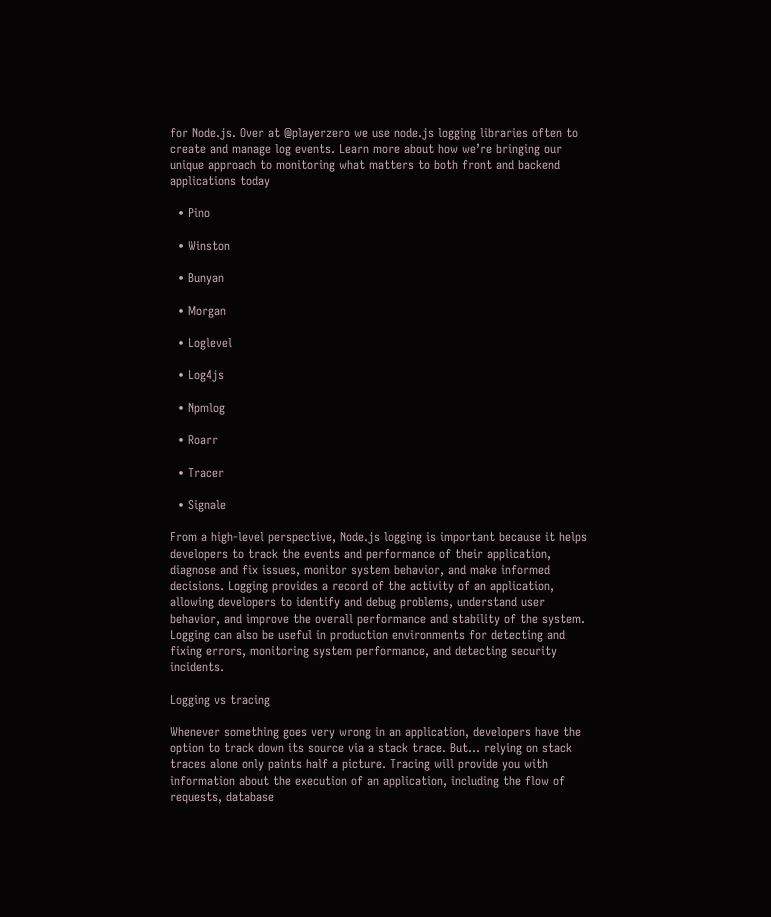for Node.js. Over at @playerzero we use node.js logging libraries often to create and manage log events. Learn more about how we’re bringing our unique approach to monitoring what matters to both front and backend applications today

  • Pino

  • Winston

  • Bunyan

  • Morgan

  • Loglevel

  • Log4js

  • Npmlog

  • Roarr

  • Tracer

  • Signale

From a high-level perspective, Node.js logging is important because it helps developers to track the events and performance of their application, diagnose and fix issues, monitor system behavior, and make informed decisions. Logging provides a record of the activity of an application, allowing developers to identify and debug problems, understand user behavior, and improve the overall performance and stability of the system. Logging can also be useful in production environments for detecting and fixing errors, monitoring system performance, and detecting security incidents.

Logging vs tracing

Whenever something goes very wrong in an application, developers have the option to track down its source via a stack trace. But… relying on stack traces alone only paints half a picture. Tracing will provide you with information about the execution of an application, including the flow of requests, database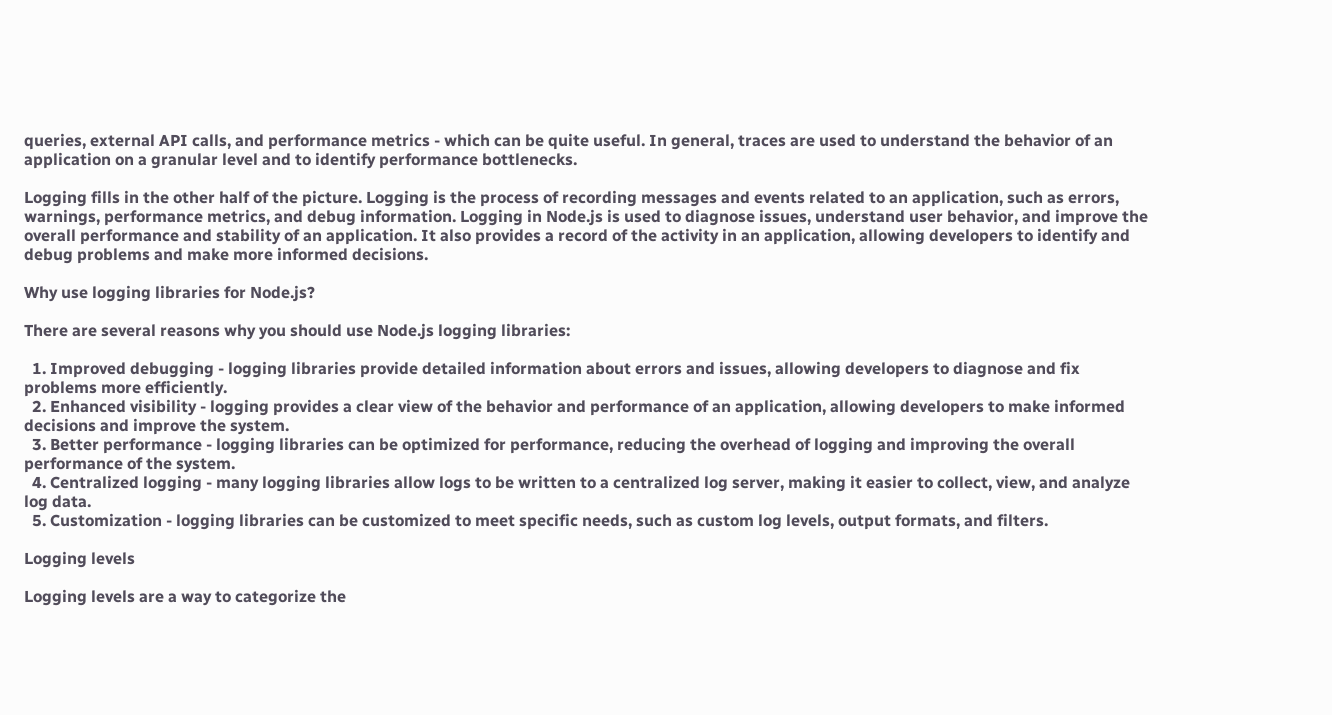queries, external API calls, and performance metrics - which can be quite useful. In general, traces are used to understand the behavior of an application on a granular level and to identify performance bottlenecks.

Logging fills in the other half of the picture. Logging is the process of recording messages and events related to an application, such as errors, warnings, performance metrics, and debug information. Logging in Node.js is used to diagnose issues, understand user behavior, and improve the overall performance and stability of an application. It also provides a record of the activity in an application, allowing developers to identify and debug problems and make more informed decisions.

Why use logging libraries for Node.js?

There are several reasons why you should use Node.js logging libraries:

  1. Improved debugging - logging libraries provide detailed information about errors and issues, allowing developers to diagnose and fix problems more efficiently.
  2. Enhanced visibility - logging provides a clear view of the behavior and performance of an application, allowing developers to make informed decisions and improve the system.
  3. Better performance - logging libraries can be optimized for performance, reducing the overhead of logging and improving the overall performance of the system.
  4. Centralized logging - many logging libraries allow logs to be written to a centralized log server, making it easier to collect, view, and analyze log data.
  5. Customization - logging libraries can be customized to meet specific needs, such as custom log levels, output formats, and filters.

Logging levels

Logging levels are a way to categorize the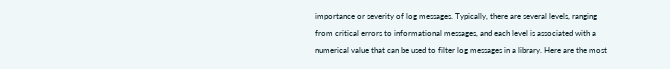importance or severity of log messages. Typically, there are several levels, ranging from critical errors to informational messages, and each level is associated with a numerical value that can be used to filter log messages in a library. Here are the most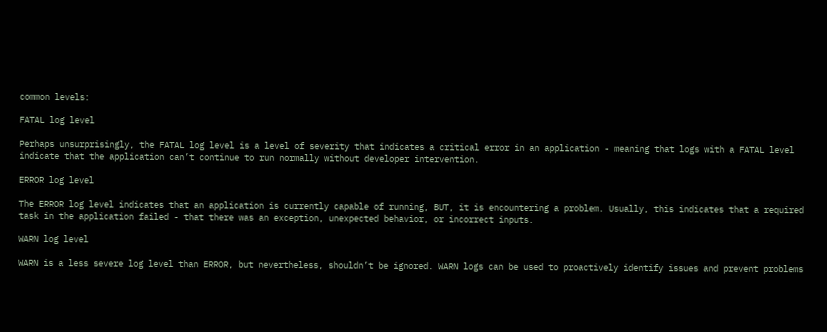common levels:

FATAL log level

Perhaps unsurprisingly, the FATAL log level is a level of severity that indicates a critical error in an application - meaning that logs with a FATAL level indicate that the application can’t continue to run normally without developer intervention.

ERROR log level

The ERROR log level indicates that an application is currently capable of running, BUT, it is encountering a problem. Usually, this indicates that a required task in the application failed - that there was an exception, unexpected behavior, or incorrect inputs.

WARN log level

WARN is a less severe log level than ERROR, but nevertheless, shouldn’t be ignored. WARN logs can be used to proactively identify issues and prevent problems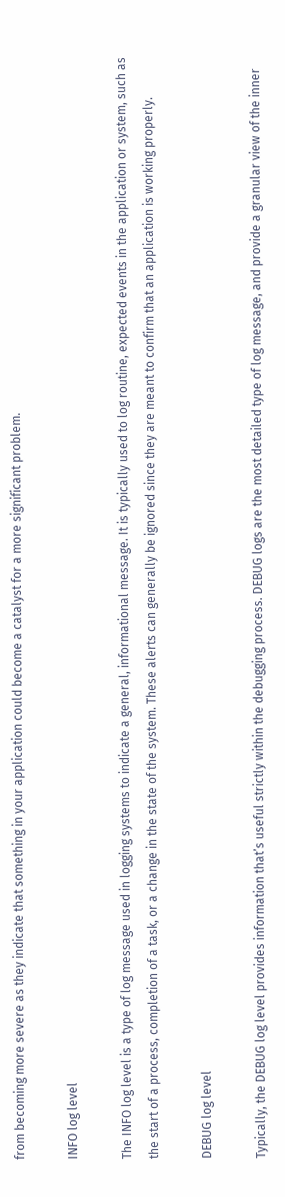from becoming more severe as they indicate that something in your application could become a catalyst for a more significant problem.

INFO log level

The INFO log level is a type of log message used in logging systems to indicate a general, informational message. It is typically used to log routine, expected events in the application or system, such as the start of a process, completion of a task, or a change in the state of the system. These alerts can generally be ignored since they are meant to confirm that an application is working properly.

DEBUG log level

Typically, the DEBUG log level provides information that’s useful strictly within the debugging process. DEBUG logs are the most detailed type of log message, and provide a granular view of the inner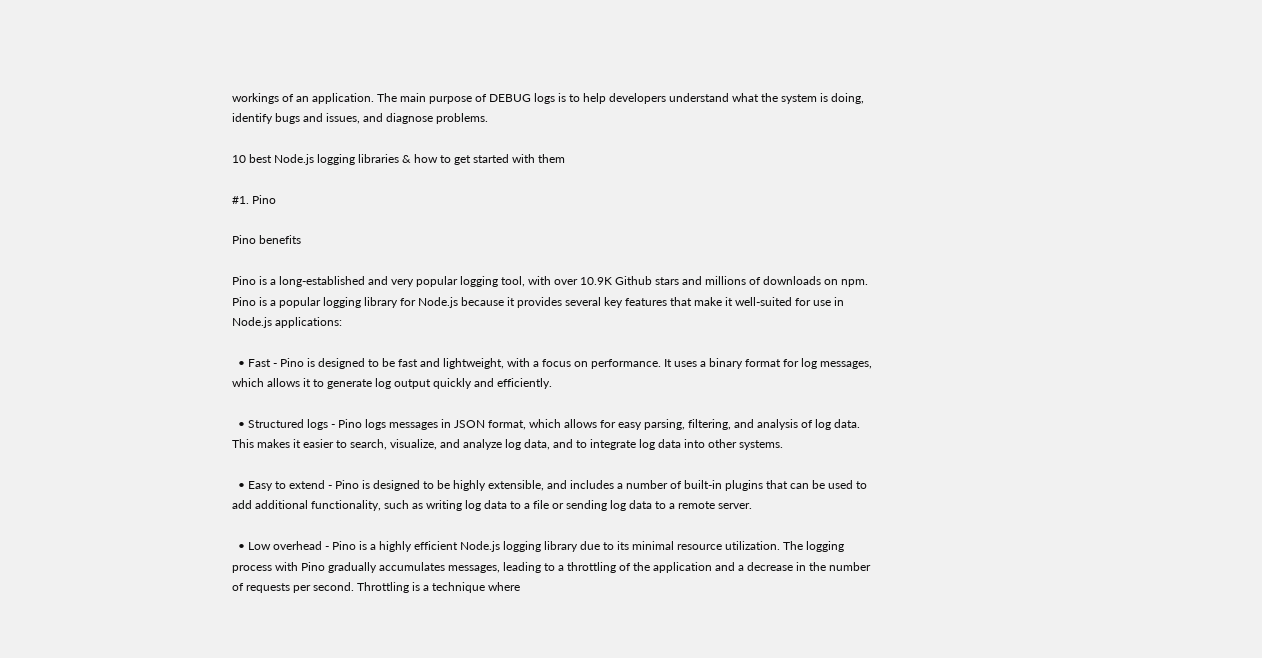workings of an application. The main purpose of DEBUG logs is to help developers understand what the system is doing, identify bugs and issues, and diagnose problems.

10 best Node.js logging libraries & how to get started with them

#1. Pino

Pino benefits

Pino is a long-established and very popular logging tool, with over 10.9K Github stars and millions of downloads on npm. Pino is a popular logging library for Node.js because it provides several key features that make it well-suited for use in Node.js applications:

  • Fast - Pino is designed to be fast and lightweight, with a focus on performance. It uses a binary format for log messages, which allows it to generate log output quickly and efficiently.

  • Structured logs - Pino logs messages in JSON format, which allows for easy parsing, filtering, and analysis of log data. This makes it easier to search, visualize, and analyze log data, and to integrate log data into other systems.

  • Easy to extend - Pino is designed to be highly extensible, and includes a number of built-in plugins that can be used to add additional functionality, such as writing log data to a file or sending log data to a remote server.

  • Low overhead - Pino is a highly efficient Node.js logging library due to its minimal resource utilization. The logging process with Pino gradually accumulates messages, leading to a throttling of the application and a decrease in the number of requests per second. Throttling is a technique where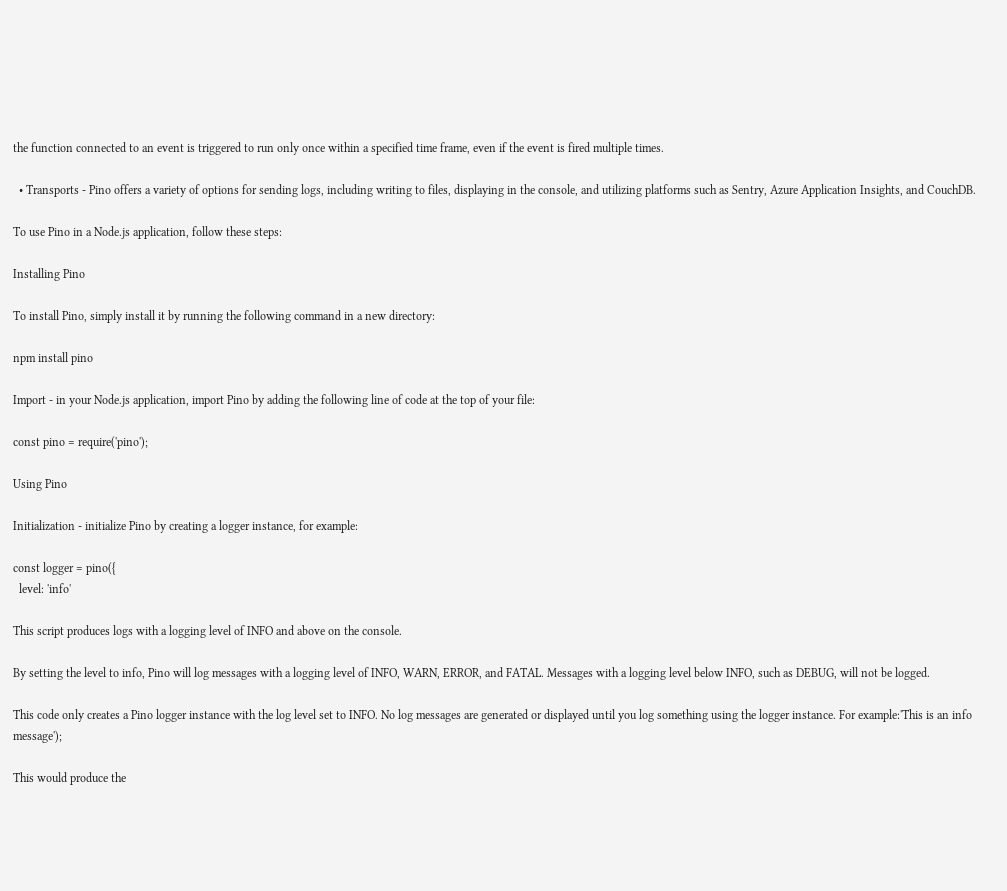the function connected to an event is triggered to run only once within a specified time frame, even if the event is fired multiple times.

  • Transports - Pino offers a variety of options for sending logs, including writing to files, displaying in the console, and utilizing platforms such as Sentry, Azure Application Insights, and CouchDB.

To use Pino in a Node.js application, follow these steps:

Installing Pino

To install Pino, simply install it by running the following command in a new directory:

npm install pino

Import - in your Node.js application, import Pino by adding the following line of code at the top of your file:

const pino = require('pino');

Using Pino

Initialization - initialize Pino by creating a logger instance, for example:

const logger = pino({
  level: 'info'

This script produces logs with a logging level of INFO and above on the console.

By setting the level to info, Pino will log messages with a logging level of INFO, WARN, ERROR, and FATAL. Messages with a logging level below INFO, such as DEBUG, will not be logged.

This code only creates a Pino logger instance with the log level set to INFO. No log messages are generated or displayed until you log something using the logger instance. For example:'This is an info message');

This would produce the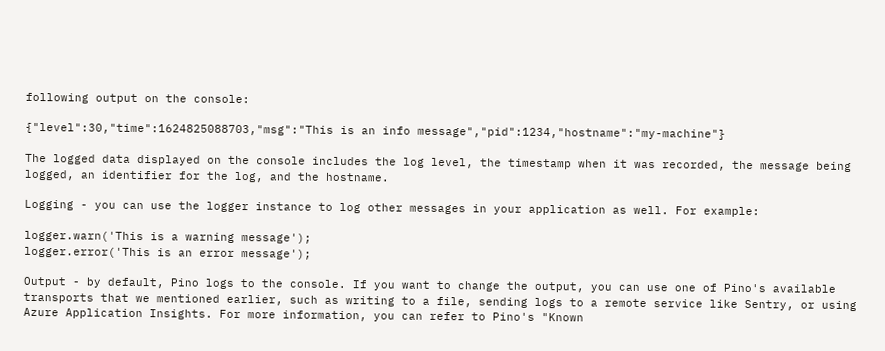following output on the console:

{"level":30,"time":1624825088703,"msg":"This is an info message","pid":1234,"hostname":"my-machine"}

The logged data displayed on the console includes the log level, the timestamp when it was recorded, the message being logged, an identifier for the log, and the hostname.

Logging - you can use the logger instance to log other messages in your application as well. For example:

logger.warn('This is a warning message');
logger.error('This is an error message');

Output - by default, Pino logs to the console. If you want to change the output, you can use one of Pino's available transports that we mentioned earlier, such as writing to a file, sending logs to a remote service like Sentry, or using Azure Application Insights. For more information, you can refer to Pino's "Known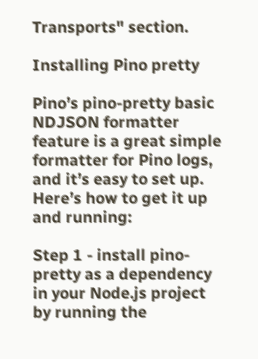Transports" section.

Installing Pino pretty

Pino’s pino-pretty basic NDJSON formatter feature is a great simple formatter for Pino logs, and it’s easy to set up. Here’s how to get it up and running:

Step 1 - install pino-pretty as a dependency in your Node.js project by running the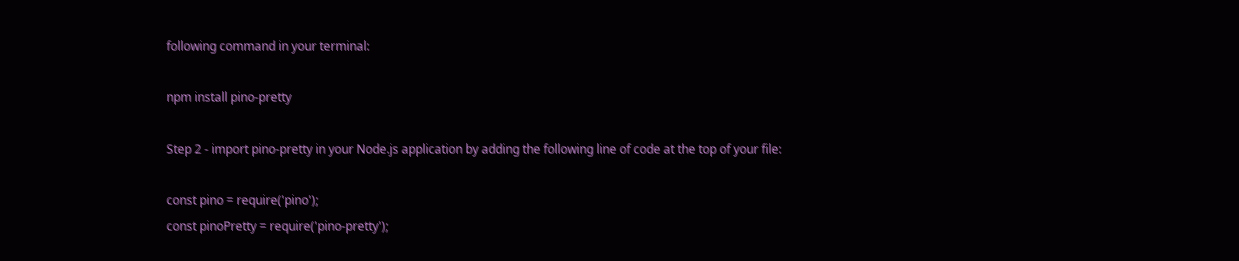following command in your terminal:

npm install pino-pretty

Step 2 - import pino-pretty in your Node.js application by adding the following line of code at the top of your file:

const pino = require('pino');
const pinoPretty = require('pino-pretty');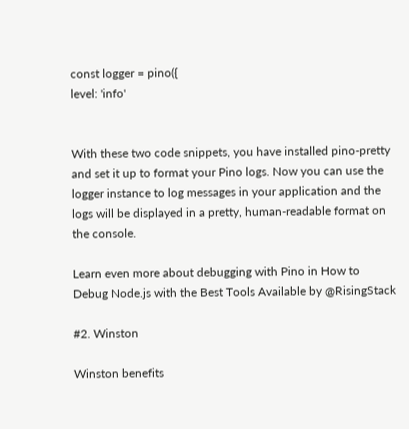const logger = pino({
level: 'info'


With these two code snippets, you have installed pino-pretty and set it up to format your Pino logs. Now you can use the logger instance to log messages in your application and the logs will be displayed in a pretty, human-readable format on the console.

Learn even more about debugging with Pino in How to Debug Node.js with the Best Tools Available by @RisingStack

#2. Winston

Winston benefits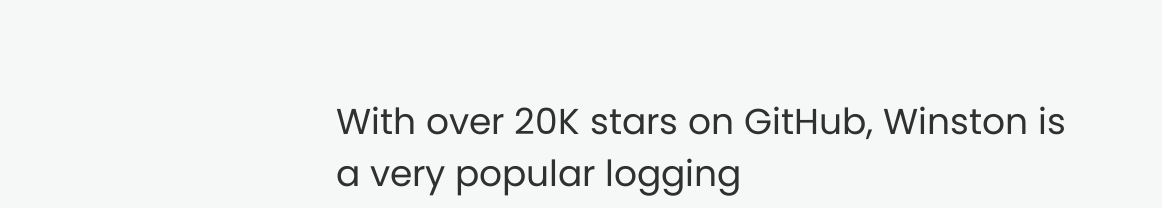With over 20K stars on GitHub, Winston is a very popular logging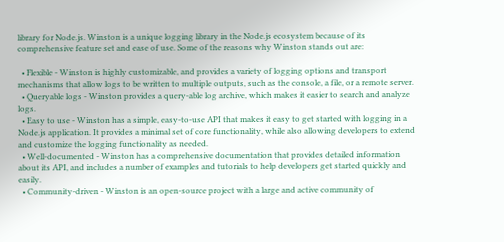library for Node.js. Winston is a unique logging library in the Node.js ecosystem because of its comprehensive feature set and ease of use. Some of the reasons why Winston stands out are:

  • Flexible - Winston is highly customizable, and provides a variety of logging options and transport mechanisms that allow logs to be written to multiple outputs, such as the console, a file, or a remote server.
  • Queryable logs - Winston provides a query-able log archive, which makes it easier to search and analyze logs.
  • Easy to use - Winston has a simple, easy-to-use API that makes it easy to get started with logging in a Node.js application. It provides a minimal set of core functionality, while also allowing developers to extend and customize the logging functionality as needed.
  • Well-documented - Winston has a comprehensive documentation that provides detailed information about its API, and includes a number of examples and tutorials to help developers get started quickly and easily.
  • Community-driven - Winston is an open-source project with a large and active community of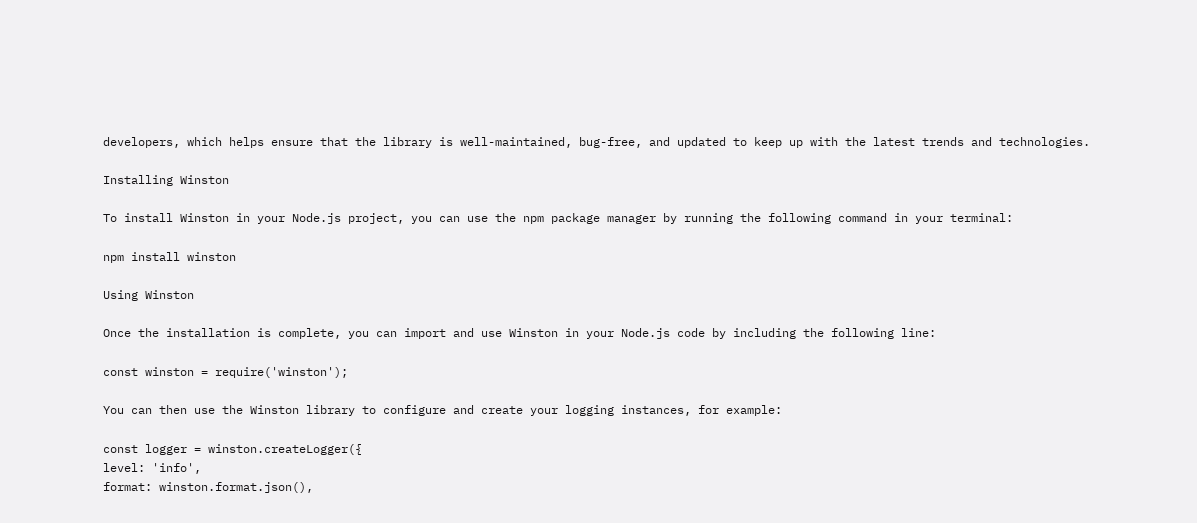developers, which helps ensure that the library is well-maintained, bug-free, and updated to keep up with the latest trends and technologies.

Installing Winston

To install Winston in your Node.js project, you can use the npm package manager by running the following command in your terminal:

npm install winston

Using Winston

Once the installation is complete, you can import and use Winston in your Node.js code by including the following line:

const winston = require('winston');

You can then use the Winston library to configure and create your logging instances, for example:

const logger = winston.createLogger({
level: 'info',
format: winston.format.json(),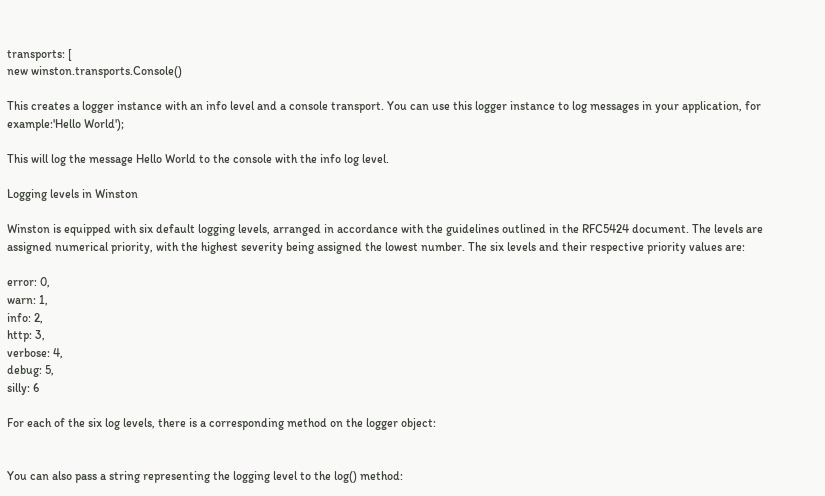transports: [
new winston.transports.Console()

This creates a logger instance with an info level and a console transport. You can use this logger instance to log messages in your application, for example:'Hello World');

This will log the message Hello World to the console with the info log level.

Logging levels in Winston

Winston is equipped with six default logging levels, arranged in accordance with the guidelines outlined in the RFC5424 document. The levels are assigned numerical priority, with the highest severity being assigned the lowest number. The six levels and their respective priority values are:

error: 0,
warn: 1,
info: 2,
http: 3,
verbose: 4,
debug: 5,
silly: 6

For each of the six log levels, there is a corresponding method on the logger object:


You can also pass a string representing the logging level to the log() method: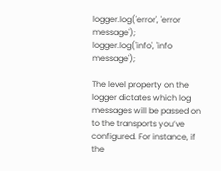logger.log('error', 'error message');
logger.log('info', 'info message');

The level property on the logger dictates which log messages will be passed on to the transports you’ve configured. For instance, if the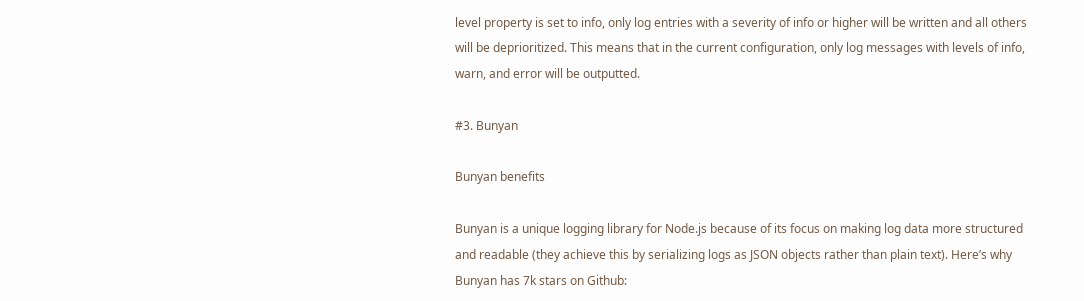level property is set to info, only log entries with a severity of info or higher will be written and all others will be deprioritized. This means that in the current configuration, only log messages with levels of info, warn, and error will be outputted.

#3. Bunyan

Bunyan benefits

Bunyan is a unique logging library for Node.js because of its focus on making log data more structured and readable (they achieve this by serializing logs as JSON objects rather than plain text). Here’s why Bunyan has 7k stars on Github: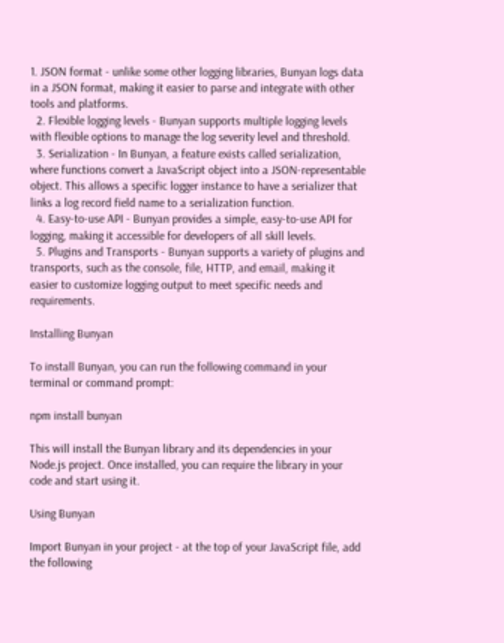1. JSON format - unlike some other logging libraries, Bunyan logs data in a JSON format, making it easier to parse and integrate with other tools and platforms.
  2. Flexible logging levels - Bunyan supports multiple logging levels with flexible options to manage the log severity level and threshold.
  3. Serialization - In Bunyan, a feature exists called serialization, where functions convert a JavaScript object into a JSON-representable object. This allows a specific logger instance to have a serializer that links a log record field name to a serialization function.
  4. Easy-to-use API - Bunyan provides a simple, easy-to-use API for logging, making it accessible for developers of all skill levels.
  5. Plugins and Transports - Bunyan supports a variety of plugins and transports, such as the console, file, HTTP, and email, making it easier to customize logging output to meet specific needs and requirements.

Installing Bunyan

To install Bunyan, you can run the following command in your terminal or command prompt:

npm install bunyan

This will install the Bunyan library and its dependencies in your Node.js project. Once installed, you can require the library in your code and start using it.

Using Bunyan

Import Bunyan in your project - at the top of your JavaScript file, add the following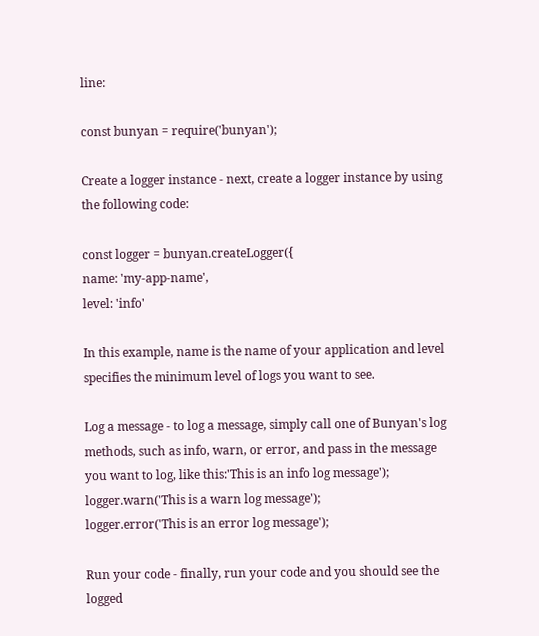line:

const bunyan = require('bunyan');

Create a logger instance - next, create a logger instance by using the following code:

const logger = bunyan.createLogger({
name: 'my-app-name',
level: 'info'

In this example, name is the name of your application and level specifies the minimum level of logs you want to see.

Log a message - to log a message, simply call one of Bunyan's log methods, such as info, warn, or error, and pass in the message you want to log, like this:'This is an info log message');
logger.warn('This is a warn log message');
logger.error('This is an error log message');

Run your code - finally, run your code and you should see the logged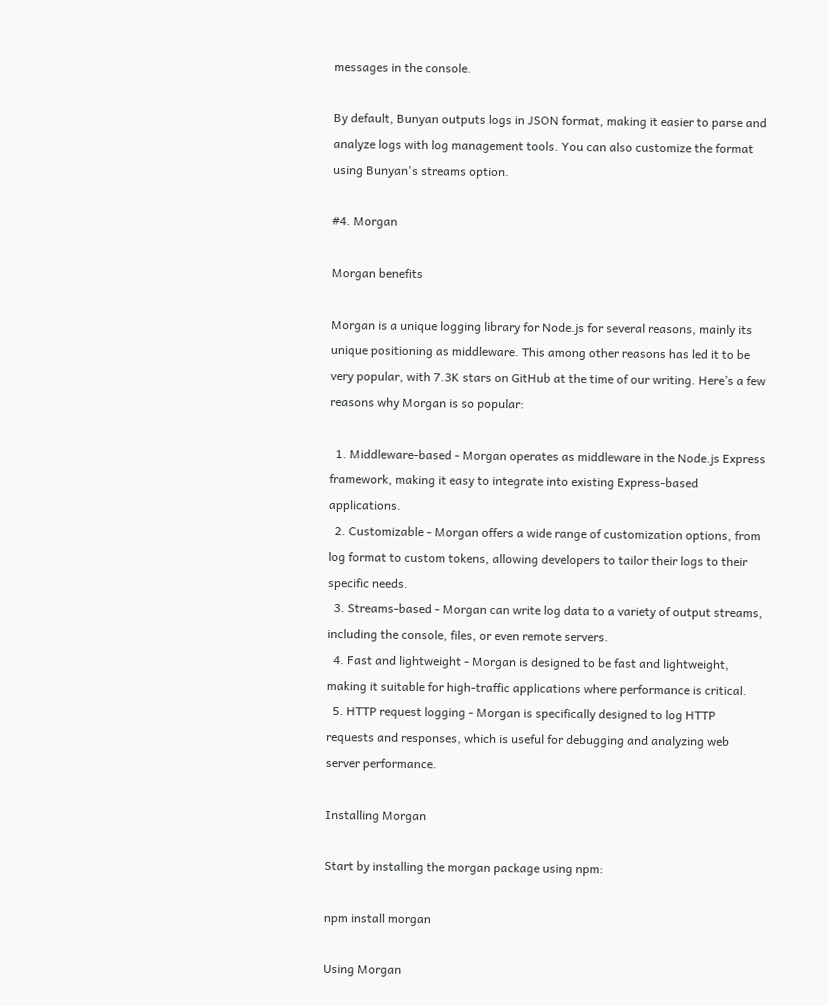messages in the console.

By default, Bunyan outputs logs in JSON format, making it easier to parse and analyze logs with log management tools. You can also customize the format using Bunyan's streams option.

#4. Morgan

Morgan benefits

Morgan is a unique logging library for Node.js for several reasons, mainly its unique positioning as middleware. This among other reasons has led it to be very popular, with 7.3K stars on GitHub at the time of our writing. Here’s a few reasons why Morgan is so popular:

  1. Middleware-based - Morgan operates as middleware in the Node.js Express framework, making it easy to integrate into existing Express-based applications.
  2. Customizable - Morgan offers a wide range of customization options, from log format to custom tokens, allowing developers to tailor their logs to their specific needs.
  3. Streams-based - Morgan can write log data to a variety of output streams, including the console, files, or even remote servers.
  4. Fast and lightweight - Morgan is designed to be fast and lightweight, making it suitable for high-traffic applications where performance is critical.
  5. HTTP request logging - Morgan is specifically designed to log HTTP requests and responses, which is useful for debugging and analyzing web server performance.

Installing Morgan

Start by installing the morgan package using npm:

npm install morgan

Using Morgan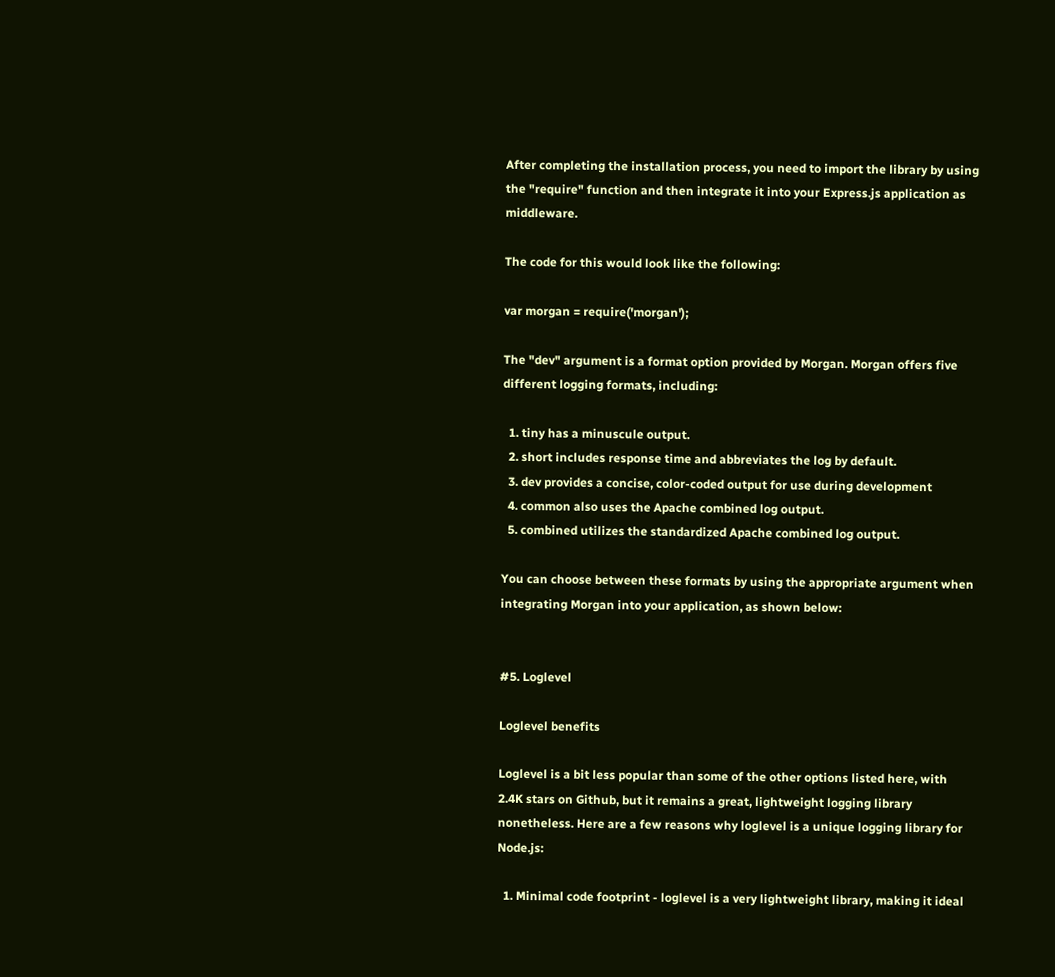After completing the installation process, you need to import the library by using the "require" function and then integrate it into your Express.js application as middleware.

The code for this would look like the following:

var morgan = require('morgan');

The "dev" argument is a format option provided by Morgan. Morgan offers five different logging formats, including:

  1. tiny has a minuscule output.
  2. short includes response time and abbreviates the log by default.
  3. dev provides a concise, color-coded output for use during development
  4. common also uses the Apache combined log output.
  5. combined utilizes the standardized Apache combined log output.

You can choose between these formats by using the appropriate argument when integrating Morgan into your application, as shown below:


#5. Loglevel

Loglevel benefits

Loglevel is a bit less popular than some of the other options listed here, with 2.4K stars on Github, but it remains a great, lightweight logging library nonetheless. Here are a few reasons why loglevel is a unique logging library for Node.js:

  1. Minimal code footprint - loglevel is a very lightweight library, making it ideal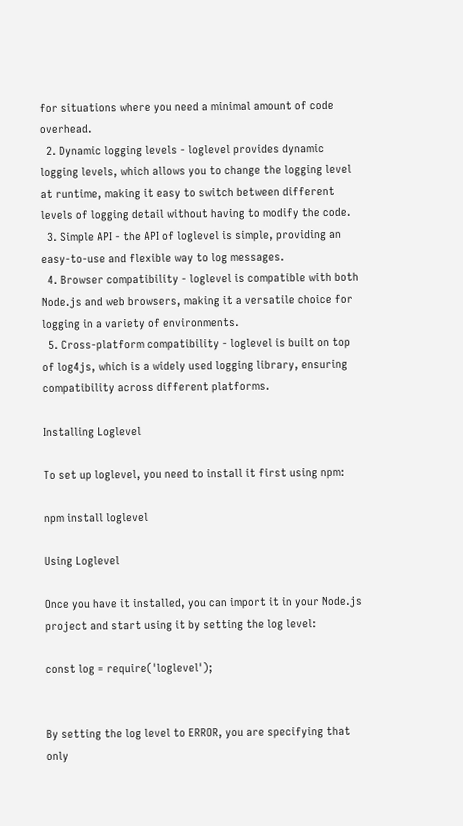for situations where you need a minimal amount of code overhead.
  2. Dynamic logging levels - loglevel provides dynamic logging levels, which allows you to change the logging level at runtime, making it easy to switch between different levels of logging detail without having to modify the code.
  3. Simple API - the API of loglevel is simple, providing an easy-to-use and flexible way to log messages.
  4. Browser compatibility - loglevel is compatible with both Node.js and web browsers, making it a versatile choice for logging in a variety of environments.
  5. Cross-platform compatibility - loglevel is built on top of log4js, which is a widely used logging library, ensuring compatibility across different platforms.

Installing Loglevel

To set up loglevel, you need to install it first using npm:

npm install loglevel

Using Loglevel

Once you have it installed, you can import it in your Node.js project and start using it by setting the log level:

const log = require('loglevel');


By setting the log level to ERROR, you are specifying that only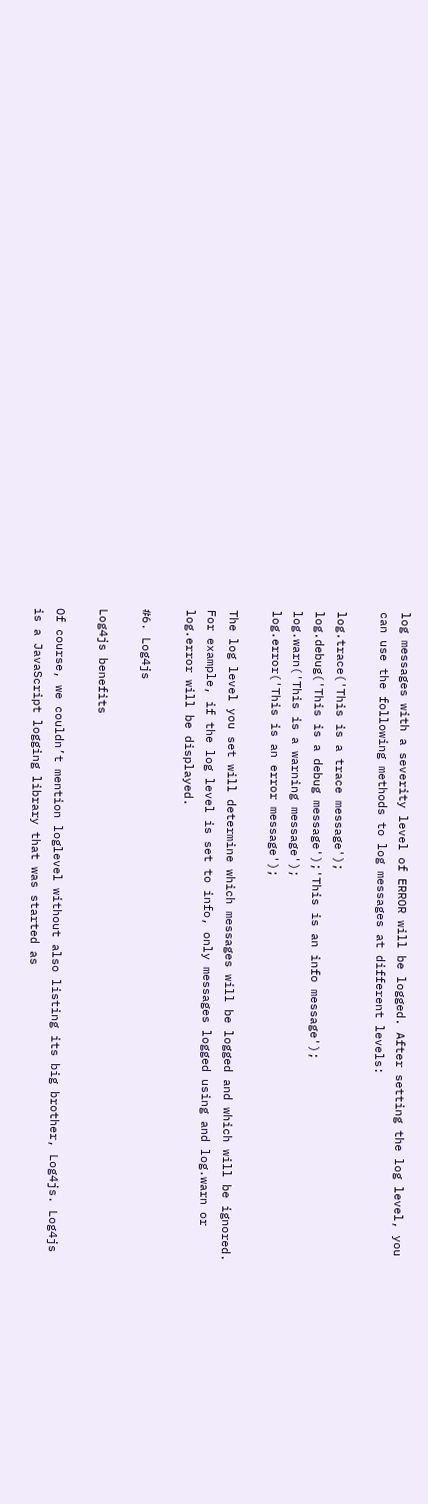log messages with a severity level of ERROR will be logged. After setting the log level, you can use the following methods to log messages at different levels:

log.trace('This is a trace message');
log.debug('This is a debug message');'This is an info message');
log.warn('This is a warning message');
log.error('This is an error message');

The log level you set will determine which messages will be logged and which will be ignored. For example, if the log level is set to info, only messages logged using and log.warn or log.error will be displayed.

#6. Log4js

Log4js benefits

Of course, we couldn’t mention loglevel without also listing its big brother, Log4js. Log4js is a JavaScript logging library that was started as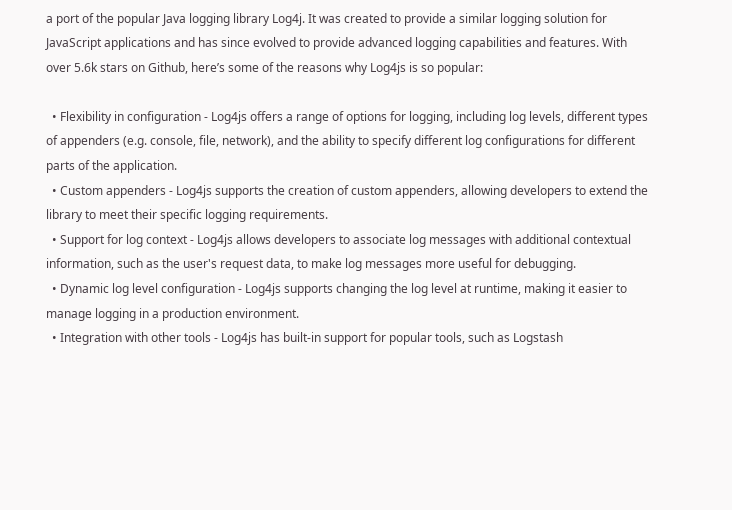a port of the popular Java logging library Log4j. It was created to provide a similar logging solution for JavaScript applications and has since evolved to provide advanced logging capabilities and features. With over 5.6k stars on Github, here’s some of the reasons why Log4js is so popular:

  • Flexibility in configuration - Log4js offers a range of options for logging, including log levels, different types of appenders (e.g. console, file, network), and the ability to specify different log configurations for different parts of the application.
  • Custom appenders - Log4js supports the creation of custom appenders, allowing developers to extend the library to meet their specific logging requirements.
  • Support for log context - Log4js allows developers to associate log messages with additional contextual information, such as the user's request data, to make log messages more useful for debugging.
  • Dynamic log level configuration - Log4js supports changing the log level at runtime, making it easier to manage logging in a production environment.
  • Integration with other tools - Log4js has built-in support for popular tools, such as Logstash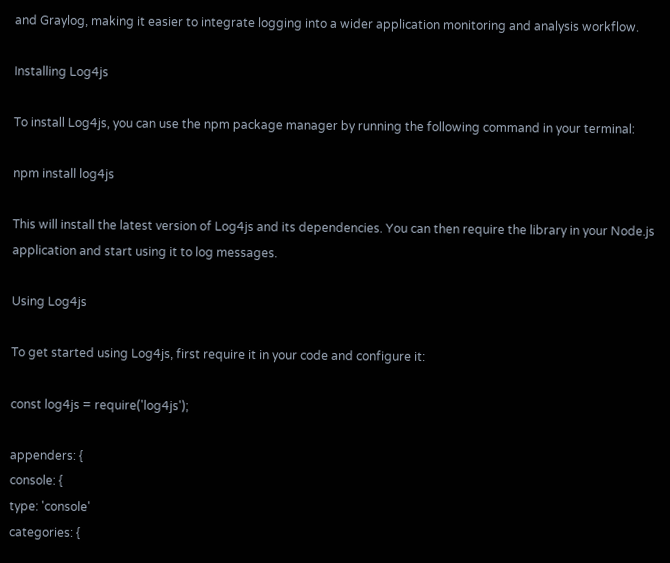and Graylog, making it easier to integrate logging into a wider application monitoring and analysis workflow.

Installing Log4js

To install Log4js, you can use the npm package manager by running the following command in your terminal:

npm install log4js

This will install the latest version of Log4js and its dependencies. You can then require the library in your Node.js application and start using it to log messages.

Using Log4js

To get started using Log4js, first require it in your code and configure it:

const log4js = require('log4js');

appenders: {
console: {
type: 'console'
categories: {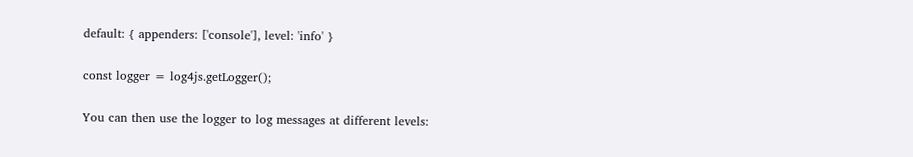default: { appenders: ['console'], level: 'info' }

const logger = log4js.getLogger();

You can then use the logger to log messages at different levels: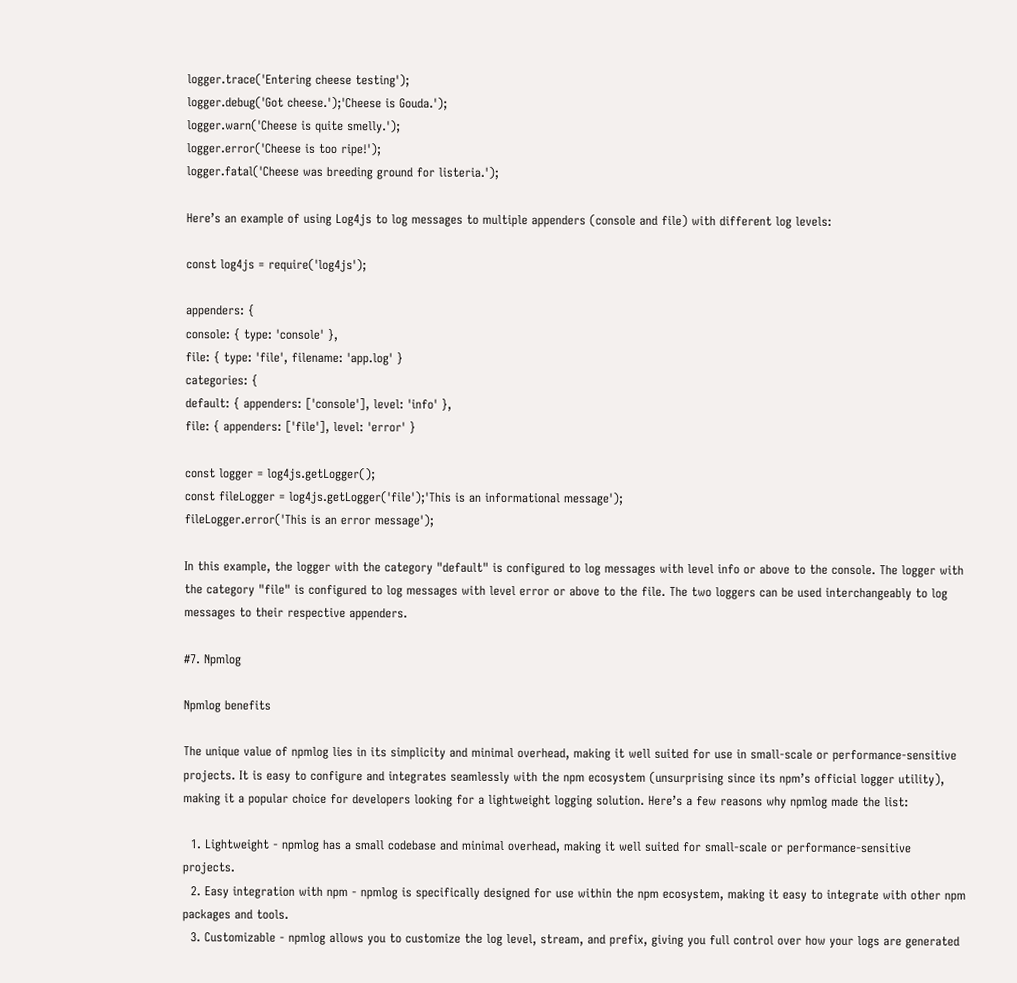logger.trace('Entering cheese testing');
logger.debug('Got cheese.');'Cheese is Gouda.');
logger.warn('Cheese is quite smelly.');
logger.error('Cheese is too ripe!');
logger.fatal('Cheese was breeding ground for listeria.');

Here’s an example of using Log4js to log messages to multiple appenders (console and file) with different log levels:

const log4js = require('log4js');

appenders: {
console: { type: 'console' },
file: { type: 'file', filename: 'app.log' }
categories: {
default: { appenders: ['console'], level: 'info' },
file: { appenders: ['file'], level: 'error' }

const logger = log4js.getLogger();
const fileLogger = log4js.getLogger('file');'This is an informational message');
fileLogger.error('This is an error message');

In this example, the logger with the category "default" is configured to log messages with level info or above to the console. The logger with the category "file" is configured to log messages with level error or above to the file. The two loggers can be used interchangeably to log messages to their respective appenders.

#7. Npmlog

Npmlog benefits

The unique value of npmlog lies in its simplicity and minimal overhead, making it well suited for use in small-scale or performance-sensitive projects. It is easy to configure and integrates seamlessly with the npm ecosystem (unsurprising since its npm’s official logger utility), making it a popular choice for developers looking for a lightweight logging solution. Here’s a few reasons why npmlog made the list:

  1. Lightweight - npmlog has a small codebase and minimal overhead, making it well suited for small-scale or performance-sensitive projects.
  2. Easy integration with npm - npmlog is specifically designed for use within the npm ecosystem, making it easy to integrate with other npm packages and tools.
  3. Customizable - npmlog allows you to customize the log level, stream, and prefix, giving you full control over how your logs are generated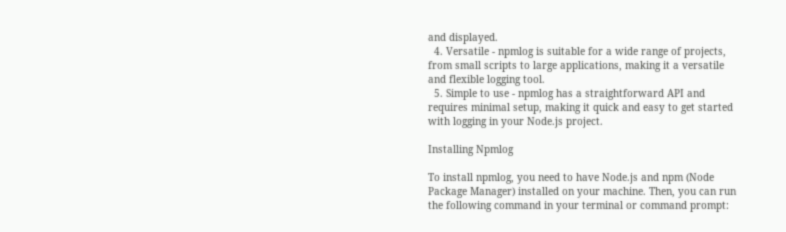and displayed.
  4. Versatile - npmlog is suitable for a wide range of projects, from small scripts to large applications, making it a versatile and flexible logging tool.
  5. Simple to use - npmlog has a straightforward API and requires minimal setup, making it quick and easy to get started with logging in your Node.js project.

Installing Npmlog

To install npmlog, you need to have Node.js and npm (Node Package Manager) installed on your machine. Then, you can run the following command in your terminal or command prompt: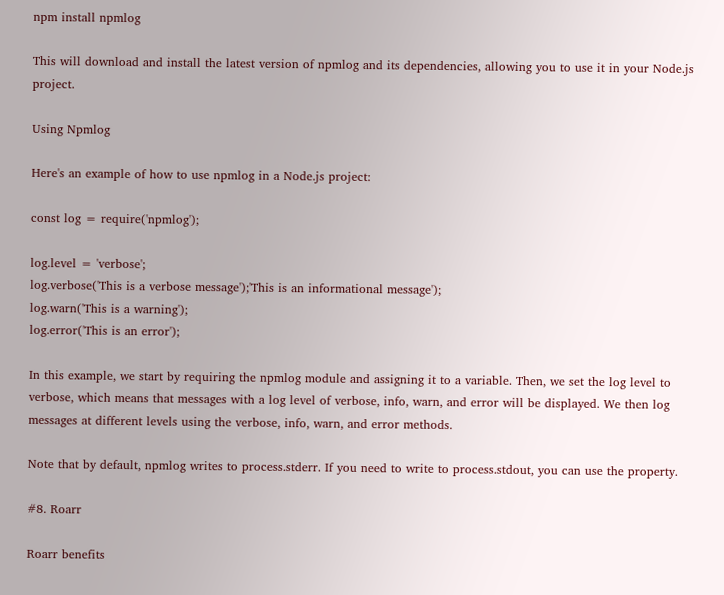npm install npmlog

This will download and install the latest version of npmlog and its dependencies, allowing you to use it in your Node.js project.

Using Npmlog

Here's an example of how to use npmlog in a Node.js project:

const log = require('npmlog');

log.level = 'verbose';
log.verbose('This is a verbose message');'This is an informational message');
log.warn('This is a warning');
log.error('This is an error');

In this example, we start by requiring the npmlog module and assigning it to a variable. Then, we set the log level to verbose, which means that messages with a log level of verbose, info, warn, and error will be displayed. We then log messages at different levels using the verbose, info, warn, and error methods.

Note that by default, npmlog writes to process.stderr. If you need to write to process.stdout, you can use the property.

#8. Roarr

Roarr benefits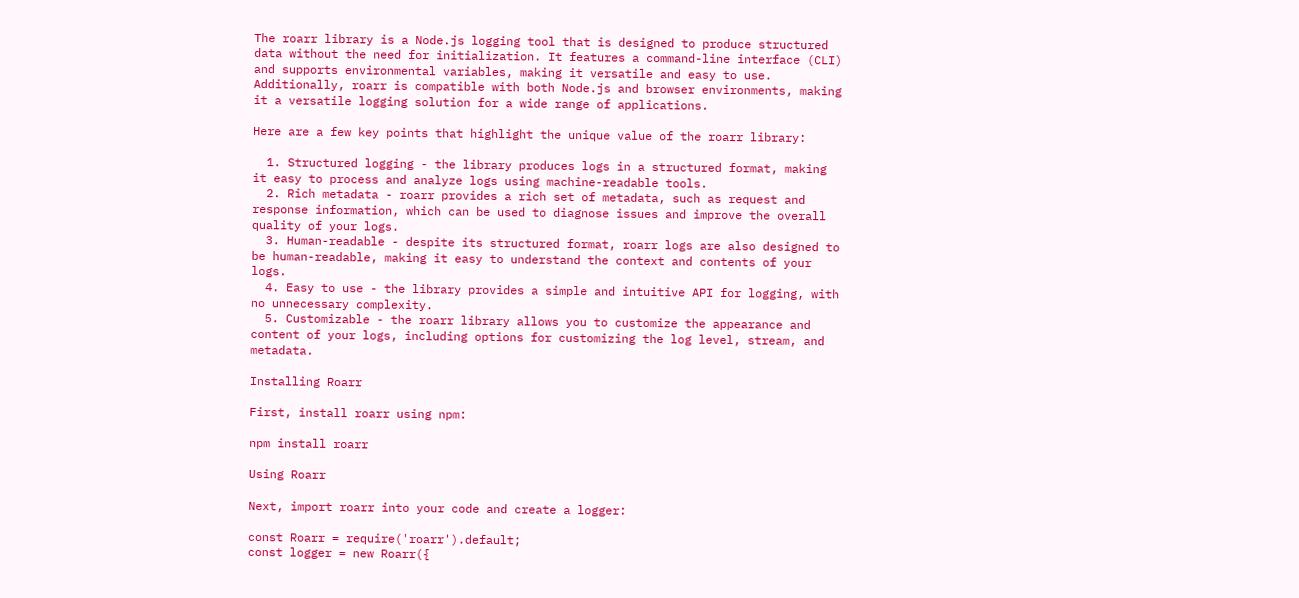The roarr library is a Node.js logging tool that is designed to produce structured data without the need for initialization. It features a command-line interface (CLI) and supports environmental variables, making it versatile and easy to use. Additionally, roarr is compatible with both Node.js and browser environments, making it a versatile logging solution for a wide range of applications.

Here are a few key points that highlight the unique value of the roarr library:

  1. Structured logging - the library produces logs in a structured format, making it easy to process and analyze logs using machine-readable tools.
  2. Rich metadata - roarr provides a rich set of metadata, such as request and response information, which can be used to diagnose issues and improve the overall quality of your logs.
  3. Human-readable - despite its structured format, roarr logs are also designed to be human-readable, making it easy to understand the context and contents of your logs.
  4. Easy to use - the library provides a simple and intuitive API for logging, with no unnecessary complexity.
  5. Customizable - the roarr library allows you to customize the appearance and content of your logs, including options for customizing the log level, stream, and metadata.

Installing Roarr

First, install roarr using npm:

npm install roarr

Using Roarr

Next, import roarr into your code and create a logger:

const Roarr = require('roarr').default;
const logger = new Roarr({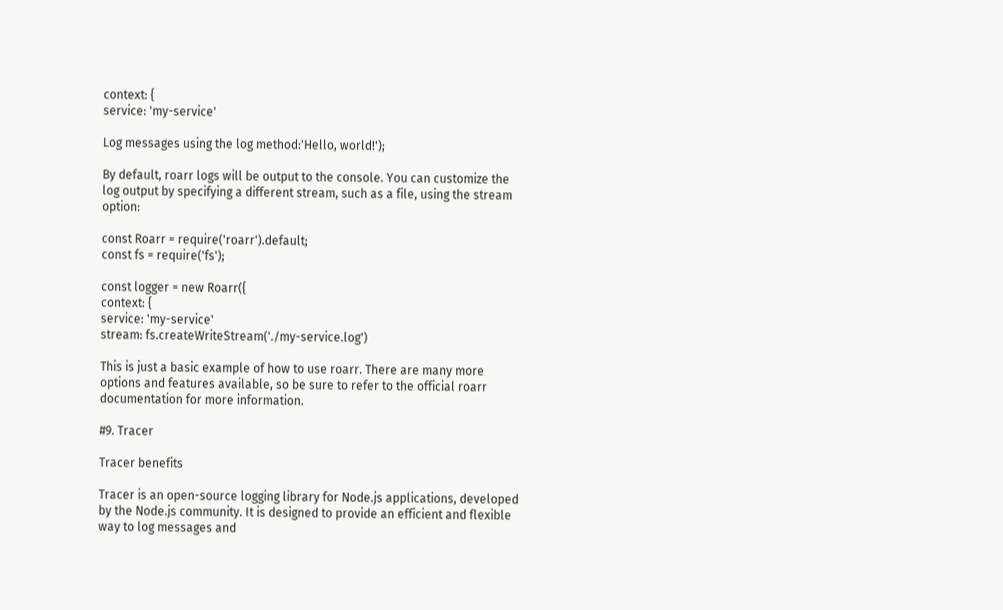context: {
service: 'my-service'

Log messages using the log method:'Hello, world!');

By default, roarr logs will be output to the console. You can customize the log output by specifying a different stream, such as a file, using the stream option:

const Roarr = require('roarr').default;
const fs = require('fs');

const logger = new Roarr({
context: {
service: 'my-service'
stream: fs.createWriteStream('./my-service.log')

This is just a basic example of how to use roarr. There are many more options and features available, so be sure to refer to the official roarr documentation for more information.

#9. Tracer

Tracer benefits

Tracer is an open-source logging library for Node.js applications, developed by the Node.js community. It is designed to provide an efficient and flexible way to log messages and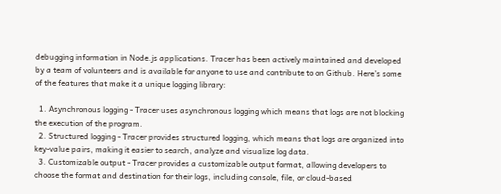debugging information in Node.js applications. Tracer has been actively maintained and developed by a team of volunteers and is available for anyone to use and contribute to on Github. Here’s some of the features that make it a unique logging library:

  1. Asynchronous logging - Tracer uses asynchronous logging which means that logs are not blocking the execution of the program.
  2. Structured logging - Tracer provides structured logging, which means that logs are organized into key-value pairs, making it easier to search, analyze and visualize log data.
  3. Customizable output - Tracer provides a customizable output format, allowing developers to choose the format and destination for their logs, including console, file, or cloud-based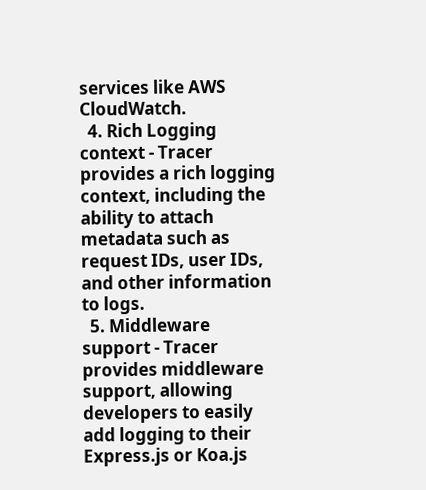services like AWS CloudWatch.
  4. Rich Logging context - Tracer provides a rich logging context, including the ability to attach metadata such as request IDs, user IDs, and other information to logs.
  5. Middleware support - Tracer provides middleware support, allowing developers to easily add logging to their Express.js or Koa.js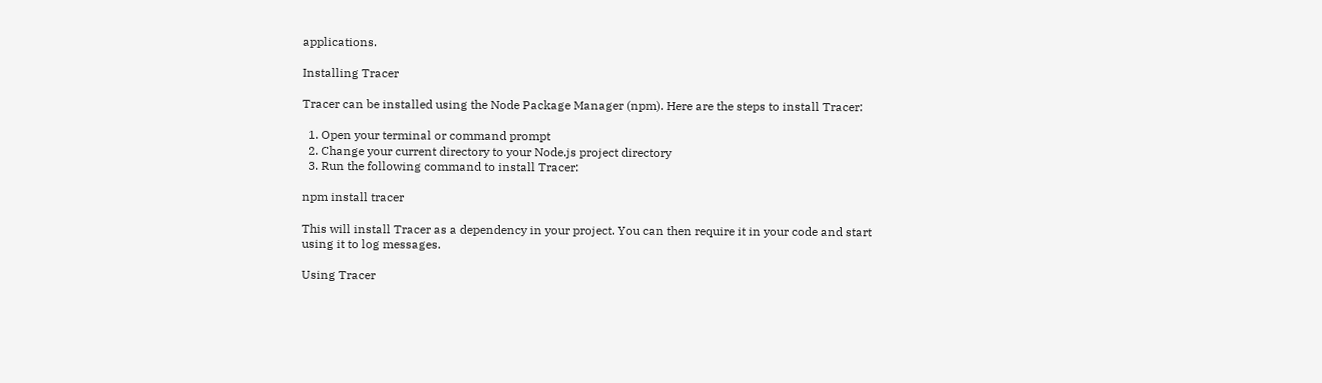applications.

Installing Tracer

Tracer can be installed using the Node Package Manager (npm). Here are the steps to install Tracer:

  1. Open your terminal or command prompt
  2. Change your current directory to your Node.js project directory
  3. Run the following command to install Tracer:

npm install tracer

This will install Tracer as a dependency in your project. You can then require it in your code and start using it to log messages.

Using Tracer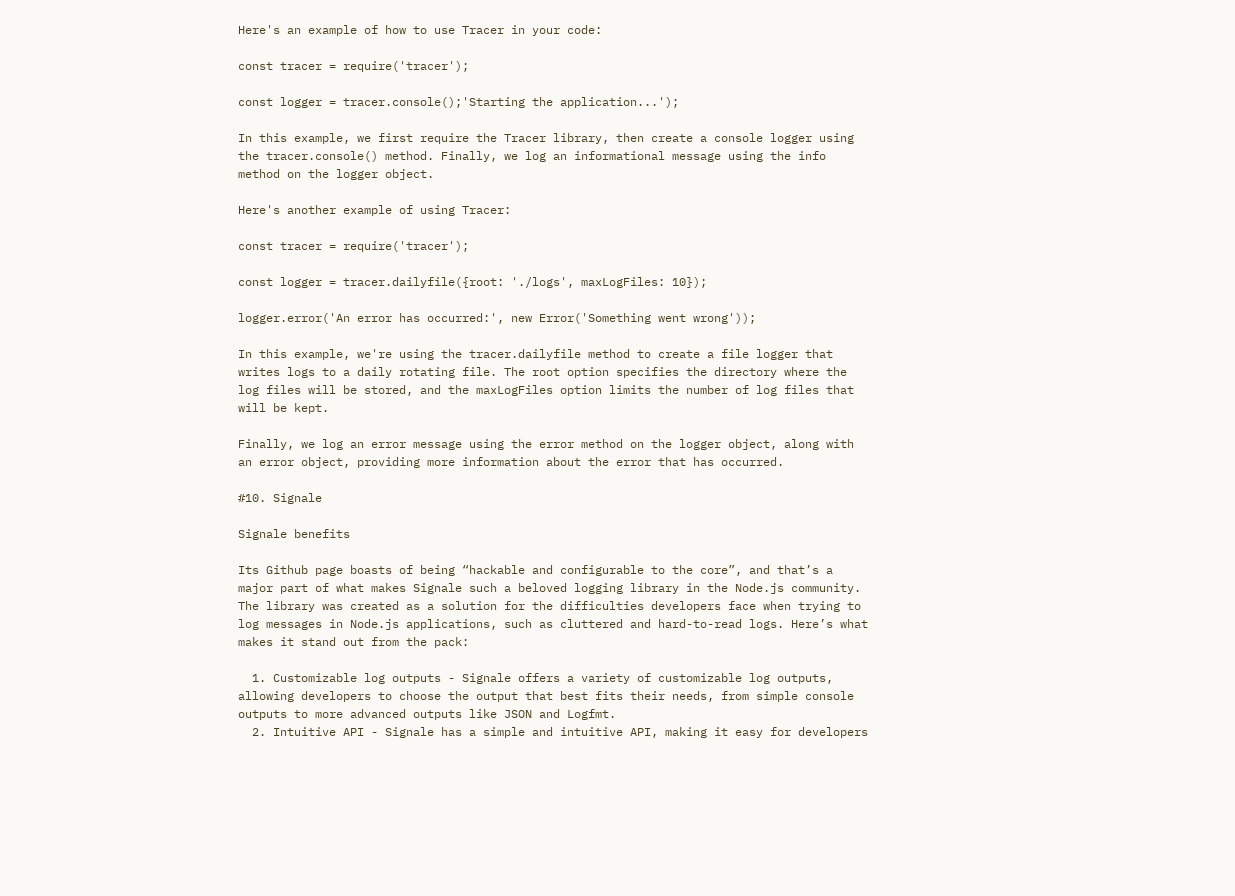Here's an example of how to use Tracer in your code:

const tracer = require('tracer');

const logger = tracer.console();'Starting the application...');

In this example, we first require the Tracer library, then create a console logger using the tracer.console() method. Finally, we log an informational message using the info method on the logger object.

Here's another example of using Tracer:

const tracer = require('tracer');

const logger = tracer.dailyfile({root: './logs', maxLogFiles: 10});

logger.error('An error has occurred:', new Error('Something went wrong'));

In this example, we're using the tracer.dailyfile method to create a file logger that writes logs to a daily rotating file. The root option specifies the directory where the log files will be stored, and the maxLogFiles option limits the number of log files that will be kept.

Finally, we log an error message using the error method on the logger object, along with an error object, providing more information about the error that has occurred.

#10. Signale

Signale benefits

Its Github page boasts of being “hackable and configurable to the core”, and that’s a major part of what makes Signale such a beloved logging library in the Node.js community. The library was created as a solution for the difficulties developers face when trying to log messages in Node.js applications, such as cluttered and hard-to-read logs. Here’s what makes it stand out from the pack:

  1. Customizable log outputs - Signale offers a variety of customizable log outputs, allowing developers to choose the output that best fits their needs, from simple console outputs to more advanced outputs like JSON and Logfmt.
  2. Intuitive API - Signale has a simple and intuitive API, making it easy for developers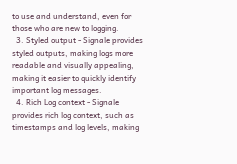to use and understand, even for those who are new to logging.
  3. Styled output - Signale provides styled outputs, making logs more readable and visually appealing, making it easier to quickly identify important log messages.
  4. Rich Log context - Signale provides rich log context, such as timestamps and log levels, making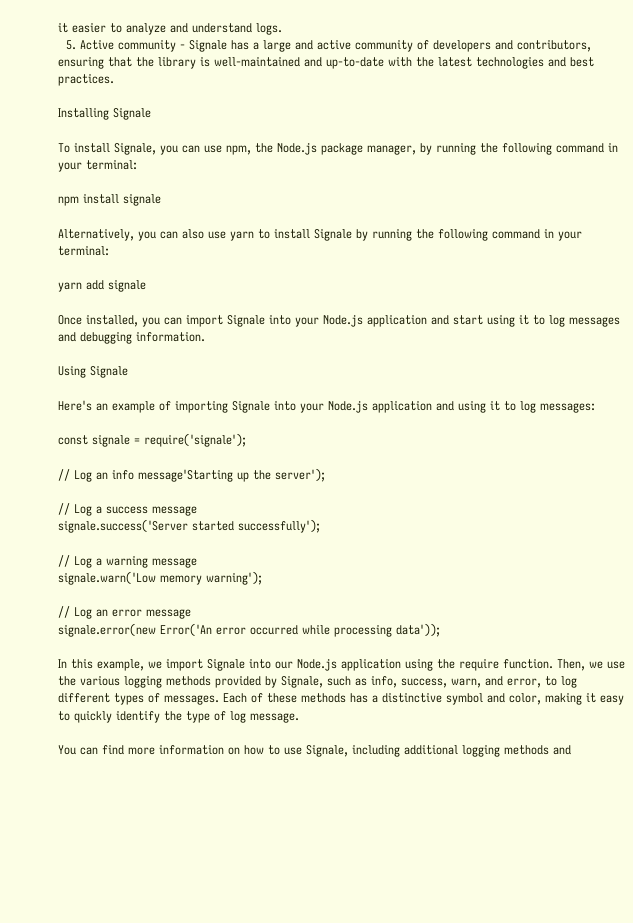it easier to analyze and understand logs.
  5. Active community - Signale has a large and active community of developers and contributors, ensuring that the library is well-maintained and up-to-date with the latest technologies and best practices.

Installing Signale

To install Signale, you can use npm, the Node.js package manager, by running the following command in your terminal:

npm install signale

Alternatively, you can also use yarn to install Signale by running the following command in your terminal:

yarn add signale

Once installed, you can import Signale into your Node.js application and start using it to log messages and debugging information.

Using Signale

Here's an example of importing Signale into your Node.js application and using it to log messages:

const signale = require('signale');

// Log an info message'Starting up the server');

// Log a success message
signale.success('Server started successfully');

// Log a warning message
signale.warn('Low memory warning');

// Log an error message
signale.error(new Error('An error occurred while processing data'));

In this example, we import Signale into our Node.js application using the require function. Then, we use the various logging methods provided by Signale, such as info, success, warn, and error, to log different types of messages. Each of these methods has a distinctive symbol and color, making it easy to quickly identify the type of log message.

You can find more information on how to use Signale, including additional logging methods and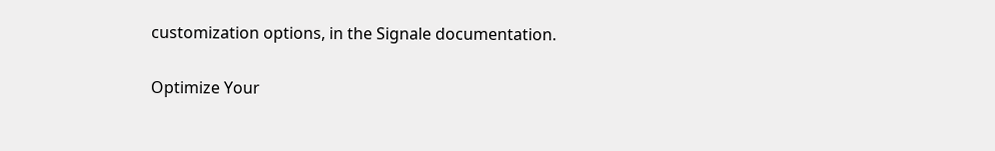customization options, in the Signale documentation.

Optimize Your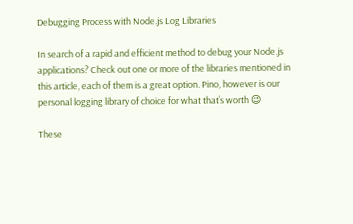Debugging Process with Node.js Log Libraries

In search of a rapid and efficient method to debug your Node.js applications? Check out one or more of the libraries mentioned in this article, each of them is a great option. Pino, however is our personal logging library of choice for what that’s worth 😉

These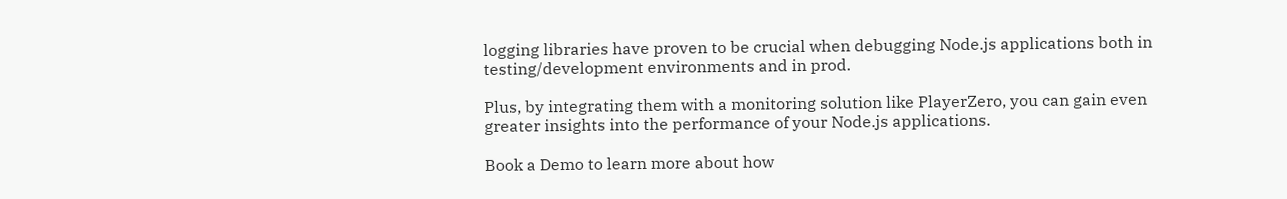logging libraries have proven to be crucial when debugging Node.js applications both in testing/development environments and in prod.

Plus, by integrating them with a monitoring solution like PlayerZero, you can gain even greater insights into the performance of your Node.js applications.

Book a Demo to learn more about how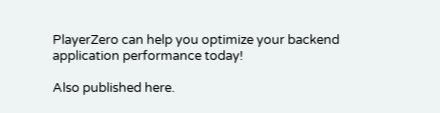PlayerZero can help you optimize your backend application performance today!

Also published here.